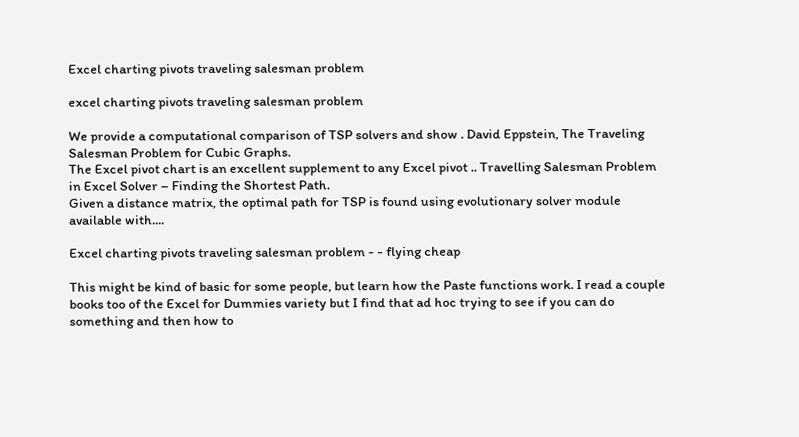Excel charting pivots traveling salesman problem

excel charting pivots traveling salesman problem

We provide a computational comparison of TSP solvers and show . David Eppstein, The Traveling Salesman Problem for Cubic Graphs.
The Excel pivot chart is an excellent supplement to any Excel pivot .. Travelling Salesman Problem in Excel Solver – Finding the Shortest Path.
Given a distance matrix, the optimal path for TSP is found using evolutionary solver module available with....

Excel charting pivots traveling salesman problem - - flying cheap

This might be kind of basic for some people, but learn how the Paste functions work. I read a couple books too of the Excel for Dummies variety but I find that ad hoc trying to see if you can do something and then how to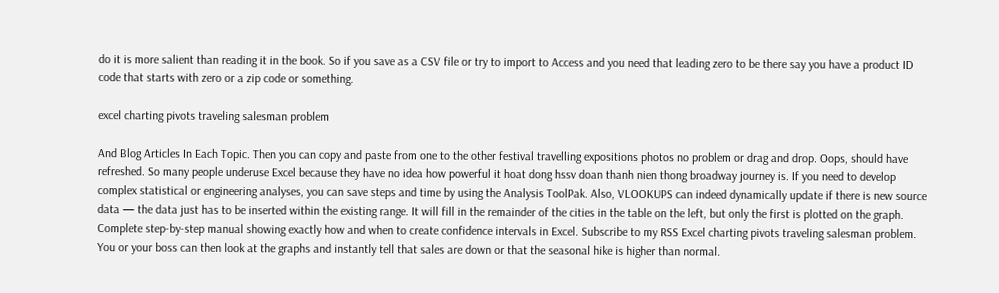do it is more salient than reading it in the book. So if you save as a CSV file or try to import to Access and you need that leading zero to be there say you have a product ID code that starts with zero or a zip code or something.

excel charting pivots traveling salesman problem

And Blog Articles In Each Topic. Then you can copy and paste from one to the other festival travelling expositions photos no problem or drag and drop. Oops, should have refreshed. So many people underuse Excel because they have no idea how powerful it hoat dong hssv doan thanh nien thong broadway journey is. If you need to develop complex statistical or engineering analyses, you can save steps and time by using the Analysis ToolPak. Also, VLOOKUPS can indeed dynamically update if there is new source data — the data just has to be inserted within the existing range. It will fill in the remainder of the cities in the table on the left, but only the first is plotted on the graph. Complete step-by-step manual showing exactly how and when to create confidence intervals in Excel. Subscribe to my RSS Excel charting pivots traveling salesman problem. You or your boss can then look at the graphs and instantly tell that sales are down or that the seasonal hike is higher than normal.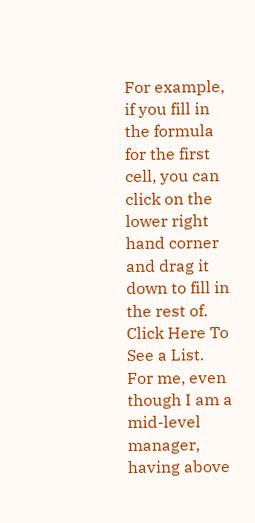For example, if you fill in the formula for the first cell, you can click on the lower right hand corner and drag it down to fill in the rest of. Click Here To See a List. For me, even though I am a mid-level manager, having above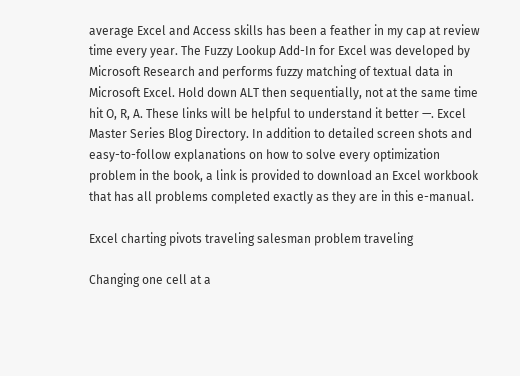average Excel and Access skills has been a feather in my cap at review time every year. The Fuzzy Lookup Add-In for Excel was developed by Microsoft Research and performs fuzzy matching of textual data in Microsoft Excel. Hold down ALT then sequentially, not at the same time hit O, R, A. These links will be helpful to understand it better —. Excel Master Series Blog Directory. In addition to detailed screen shots and easy-to-follow explanations on how to solve every optimization problem in the book, a link is provided to download an Excel workbook that has all problems completed exactly as they are in this e-manual.

Excel charting pivots traveling salesman problem traveling

Changing one cell at a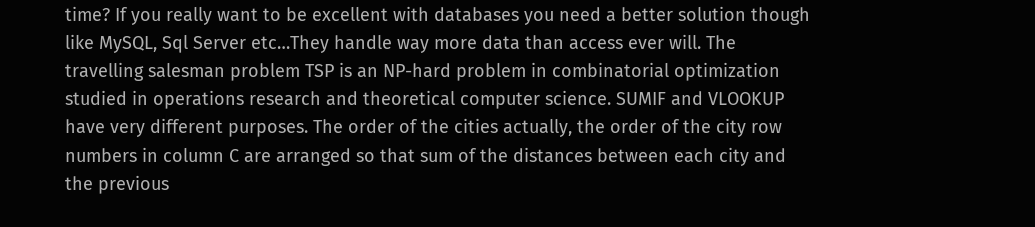time? If you really want to be excellent with databases you need a better solution though like MySQL, Sql Server etc…They handle way more data than access ever will. The travelling salesman problem TSP is an NP-hard problem in combinatorial optimization studied in operations research and theoretical computer science. SUMIF and VLOOKUP have very different purposes. The order of the cities actually, the order of the city row numbers in column C are arranged so that sum of the distances between each city and the previous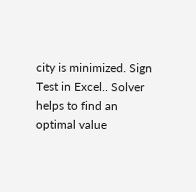city is minimized. Sign Test in Excel.. Solver helps to find an optimal value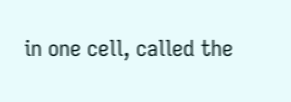in one cell, called the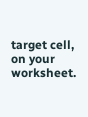target cell, on your worksheet.